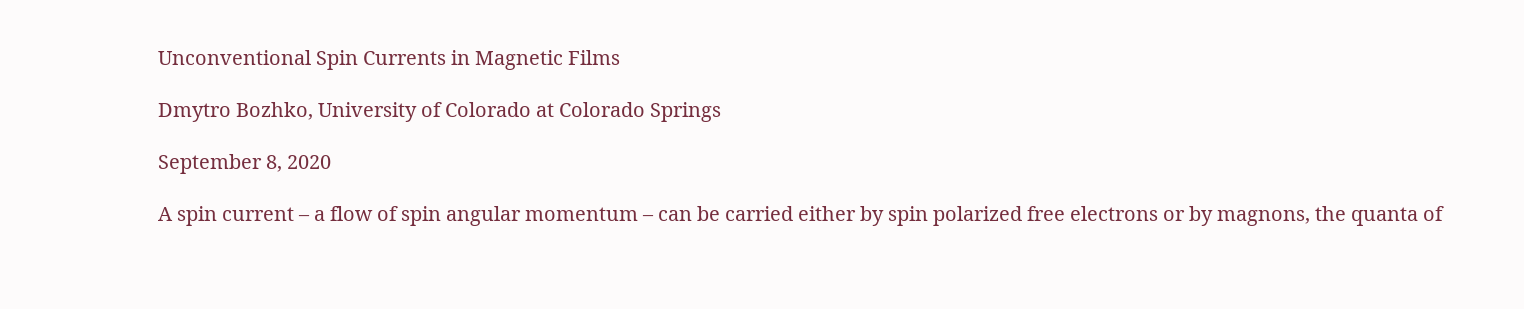Unconventional Spin Currents in Magnetic Films

Dmytro Bozhko, University of Colorado at Colorado Springs

September 8, 2020

A spin current – a flow of spin angular momentum – can be carried either by spin polarized free electrons or by magnons, the quanta of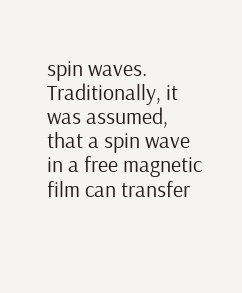spin waves. Traditionally, it was assumed, that a spin wave in a free magnetic film can transfer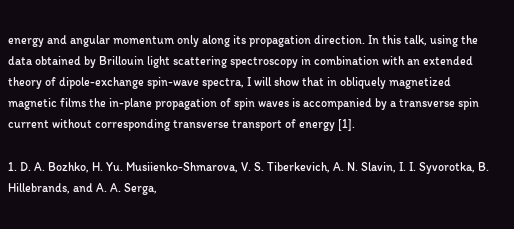energy and angular momentum only along its propagation direction. In this talk, using the data obtained by Brillouin light scattering spectroscopy in combination with an extended theory of dipole-exchange spin-wave spectra, I will show that in obliquely magnetized magnetic films the in-plane propagation of spin waves is accompanied by a transverse spin current without corresponding transverse transport of energy [1].

1. D. A. Bozhko, H. Yu. Musiienko-Shmarova, V. S. Tiberkevich, A. N. Slavin, I. I. Syvorotka, B. Hillebrands, and A. A. Serga,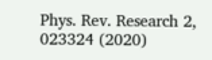Phys. Rev. Research 2, 023324 (2020)